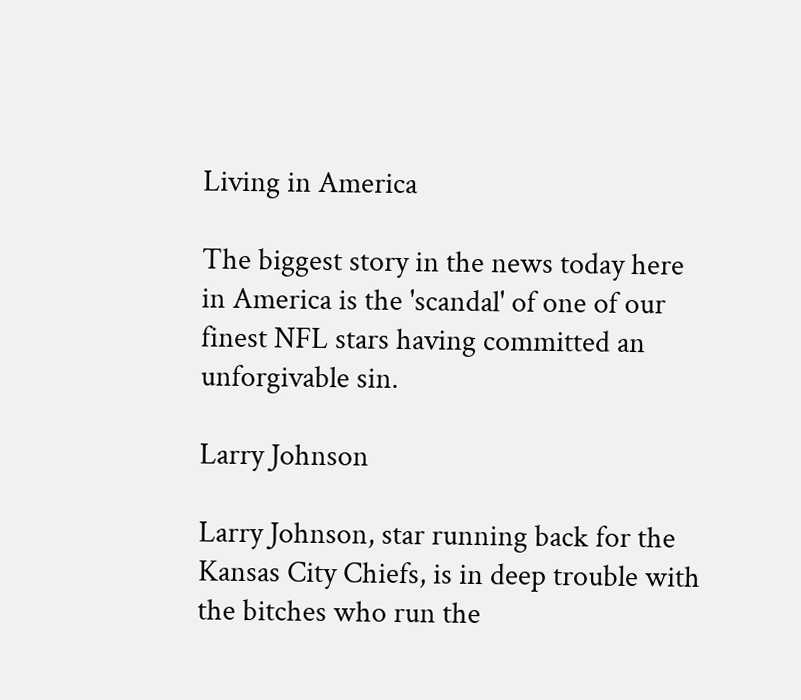Living in America

The biggest story in the news today here in America is the 'scandal' of one of our finest NFL stars having committed an unforgivable sin.

Larry Johnson

Larry Johnson, star running back for the Kansas City Chiefs, is in deep trouble with the bitches who run the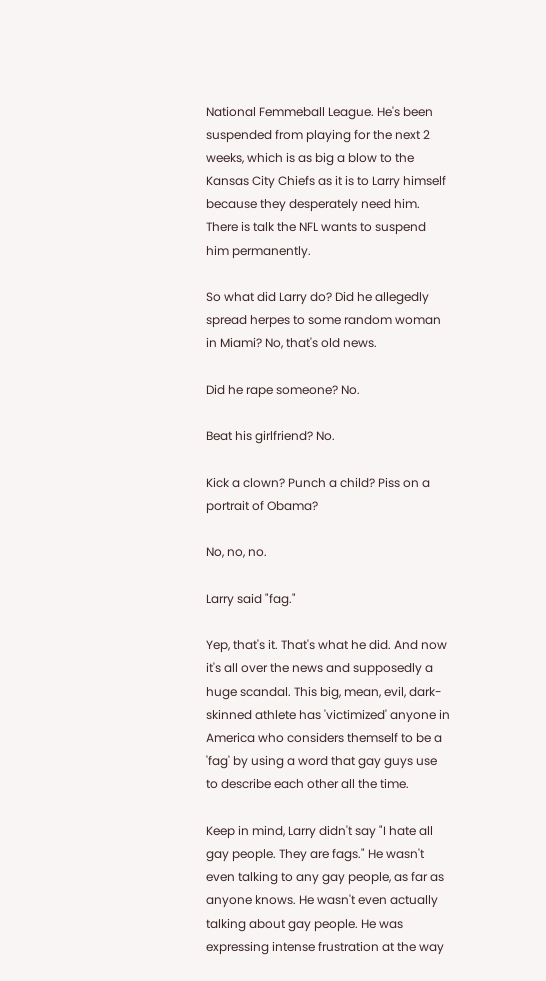National Femmeball League. He's been suspended from playing for the next 2 weeks, which is as big a blow to the Kansas City Chiefs as it is to Larry himself because they desperately need him. There is talk the NFL wants to suspend him permanently.

So what did Larry do? Did he allegedly spread herpes to some random woman in Miami? No, that's old news.

Did he rape someone? No.

Beat his girlfriend? No.

Kick a clown? Punch a child? Piss on a portrait of Obama?

No, no, no.

Larry said "fag."

Yep, that's it. That's what he did. And now it's all over the news and supposedly a huge scandal. This big, mean, evil, dark-skinned athlete has 'victimized' anyone in America who considers themself to be a 'fag' by using a word that gay guys use to describe each other all the time.

Keep in mind, Larry didn't say "I hate all gay people. They are fags." He wasn't even talking to any gay people, as far as anyone knows. He wasn't even actually talking about gay people. He was expressing intense frustration at the way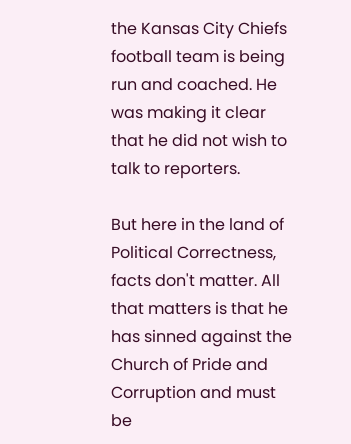the Kansas City Chiefs football team is being run and coached. He was making it clear that he did not wish to talk to reporters.

But here in the land of Political Correctness, facts don't matter. All that matters is that he has sinned against the Church of Pride and Corruption and must be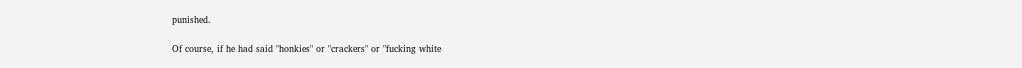punished.

Of course, if he had said "honkies" or "crackers" or "fucking white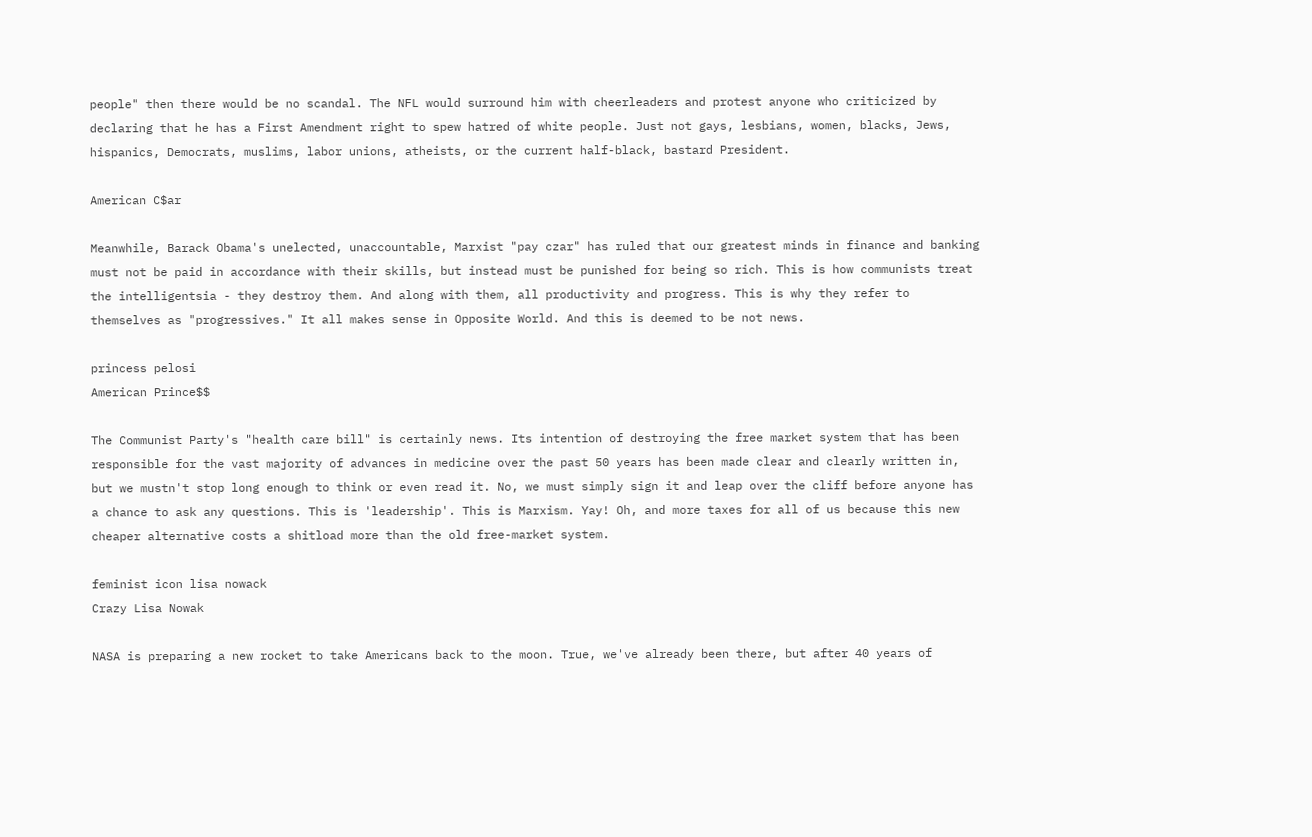people" then there would be no scandal. The NFL would surround him with cheerleaders and protest anyone who criticized by declaring that he has a First Amendment right to spew hatred of white people. Just not gays, lesbians, women, blacks, Jews, hispanics, Democrats, muslims, labor unions, atheists, or the current half-black, bastard President.

American C$ar

Meanwhile, Barack Obama's unelected, unaccountable, Marxist "pay czar" has ruled that our greatest minds in finance and banking must not be paid in accordance with their skills, but instead must be punished for being so rich. This is how communists treat the intelligentsia - they destroy them. And along with them, all productivity and progress. This is why they refer to themselves as "progressives." It all makes sense in Opposite World. And this is deemed to be not news.

princess pelosi
American Prince$$

The Communist Party's "health care bill" is certainly news. Its intention of destroying the free market system that has been responsible for the vast majority of advances in medicine over the past 50 years has been made clear and clearly written in, but we mustn't stop long enough to think or even read it. No, we must simply sign it and leap over the cliff before anyone has a chance to ask any questions. This is 'leadership'. This is Marxism. Yay! Oh, and more taxes for all of us because this new cheaper alternative costs a shitload more than the old free-market system.

feminist icon lisa nowack
Crazy Lisa Nowak

NASA is preparing a new rocket to take Americans back to the moon. True, we've already been there, but after 40 years of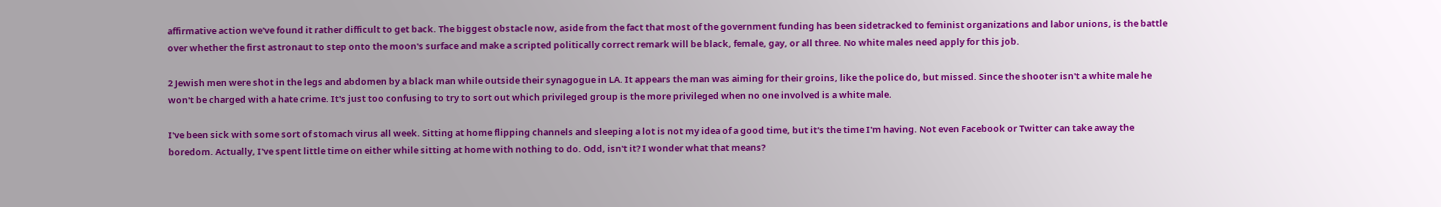affirmative action we've found it rather difficult to get back. The biggest obstacle now, aside from the fact that most of the government funding has been sidetracked to feminist organizations and labor unions, is the battle over whether the first astronaut to step onto the moon's surface and make a scripted politically correct remark will be black, female, gay, or all three. No white males need apply for this job.

2 Jewish men were shot in the legs and abdomen by a black man while outside their synagogue in LA. It appears the man was aiming for their groins, like the police do, but missed. Since the shooter isn't a white male he won't be charged with a hate crime. It's just too confusing to try to sort out which privileged group is the more privileged when no one involved is a white male.

I've been sick with some sort of stomach virus all week. Sitting at home flipping channels and sleeping a lot is not my idea of a good time, but it's the time I'm having. Not even Facebook or Twitter can take away the boredom. Actually, I've spent little time on either while sitting at home with nothing to do. Odd, isn't it? I wonder what that means?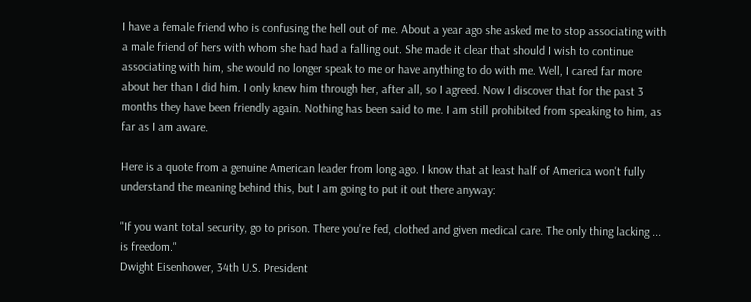I have a female friend who is confusing the hell out of me. About a year ago she asked me to stop associating with a male friend of hers with whom she had had a falling out. She made it clear that should I wish to continue associating with him, she would no longer speak to me or have anything to do with me. Well, I cared far more about her than I did him. I only knew him through her, after all, so I agreed. Now I discover that for the past 3 months they have been friendly again. Nothing has been said to me. I am still prohibited from speaking to him, as far as I am aware.

Here is a quote from a genuine American leader from long ago. I know that at least half of America won't fully understand the meaning behind this, but I am going to put it out there anyway:

"If you want total security, go to prison. There you're fed, clothed and given medical care. The only thing lacking ... is freedom."
Dwight Eisenhower, 34th U.S. President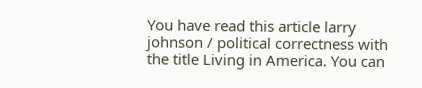You have read this article larry johnson / political correctness with the title Living in America. You can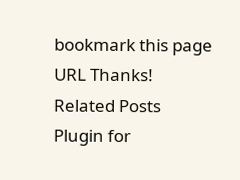bookmark this page URL Thanks!
Related Posts Plugin for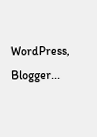WordPress, Blogger...